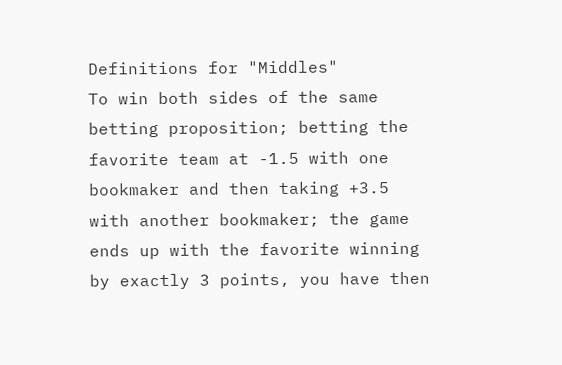Definitions for "Middles"
To win both sides of the same betting proposition; betting the favorite team at -1.5 with one bookmaker and then taking +3.5 with another bookmaker; the game ends up with the favorite winning by exactly 3 points, you have then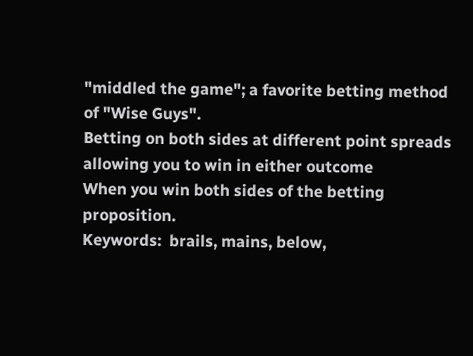"middled the game"; a favorite betting method of "Wise Guys".
Betting on both sides at different point spreads allowing you to win in either outcome
When you win both sides of the betting proposition.
Keywords:  brails, mains, below,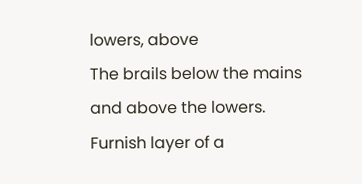lowers, above
The brails below the mains and above the lowers.
Furnish layer of a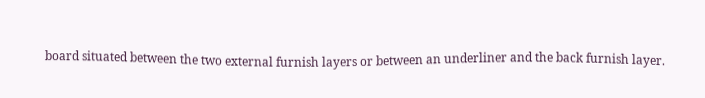board situated between the two external furnish layers or between an underliner and the back furnish layer.